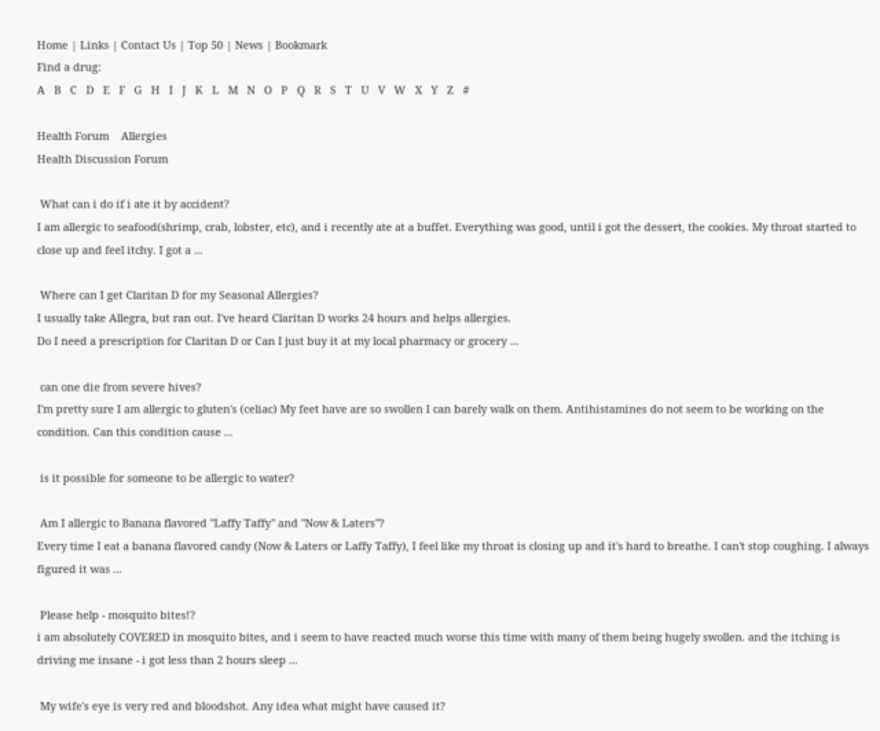Home | Links | Contact Us | Top 50 | News | Bookmark
Find a drug:
A   B   C   D   E   F   G   H   I   J   K   L   M   N   O   P   Q   R   S   T   U   V   W   X   Y   Z   #

Health Forum    Allergies
Health Discussion Forum

 What can i do if i ate it by accident?
I am allergic to seafood(shrimp, crab, lobster, etc), and i recently ate at a buffet. Everything was good, until i got the dessert, the cookies. My throat started to close up and feel itchy. I got a ...

 Where can I get Claritan D for my Seasonal Allergies?
I usually take Allegra, but ran out. I've heard Claritan D works 24 hours and helps allergies.
Do I need a prescription for Claritan D or Can I just buy it at my local pharmacy or grocery ...

 can one die from severe hives?
I'm pretty sure I am allergic to gluten's (celiac) My feet have are so swollen I can barely walk on them. Antihistamines do not seem to be working on the condition. Can this condition cause ...

 is it possible for someone to be allergic to water?

 Am I allergic to Banana flavored "Laffy Taffy" and "Now & Laters"?
Every time I eat a banana flavored candy (Now & Laters or Laffy Taffy), I feel like my throat is closing up and it's hard to breathe. I can't stop coughing. I always figured it was ...

 Please help - mosquito bites!?
i am absolutely COVERED in mosquito bites, and i seem to have reacted much worse this time with many of them being hugely swollen. and the itching is driving me insane - i got less than 2 hours sleep ...

 My wife's eye is very red and bloodshot. Any idea what might have caused it?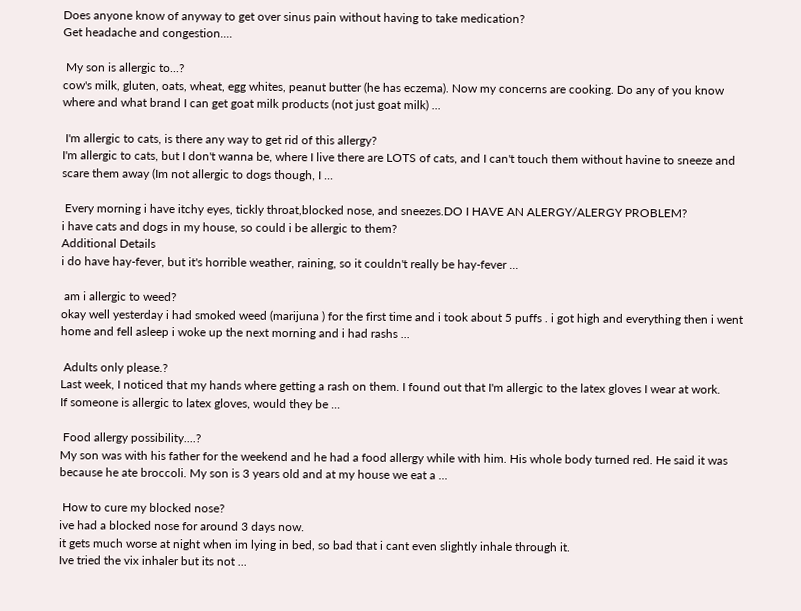Does anyone know of anyway to get over sinus pain without having to take medication?
Get headache and congestion....

 My son is allergic to...?
cow's milk, gluten, oats, wheat, egg whites, peanut butter (he has eczema). Now my concerns are cooking. Do any of you know where and what brand I can get goat milk products (not just goat milk) ...

 I'm allergic to cats, is there any way to get rid of this allergy?
I'm allergic to cats, but I don't wanna be, where I live there are LOTS of cats, and I can't touch them without havine to sneeze and scare them away (Im not allergic to dogs though, I ...

 Every morning i have itchy eyes, tickly throat,blocked nose, and sneezes.DO I HAVE AN ALERGY/ALERGY PROBLEM?
i have cats and dogs in my house, so could i be allergic to them?
Additional Details
i do have hay-fever, but it's horrible weather, raining, so it couldn't really be hay-fever ...

 am i allergic to weed?
okay well yesterday i had smoked weed (marijuna ) for the first time and i took about 5 puffs . i got high and everything then i went home and fell asleep i woke up the next morning and i had rashs ...

 Adults only please.?
Last week, I noticed that my hands where getting a rash on them. I found out that I'm allergic to the latex gloves I wear at work.
If someone is allergic to latex gloves, would they be ...

 Food allergy possibility....?
My son was with his father for the weekend and he had a food allergy while with him. His whole body turned red. He said it was because he ate broccoli. My son is 3 years old and at my house we eat a ...

 How to cure my blocked nose?
ive had a blocked nose for around 3 days now.
it gets much worse at night when im lying in bed, so bad that i cant even slightly inhale through it.
Ive tried the vix inhaler but its not ...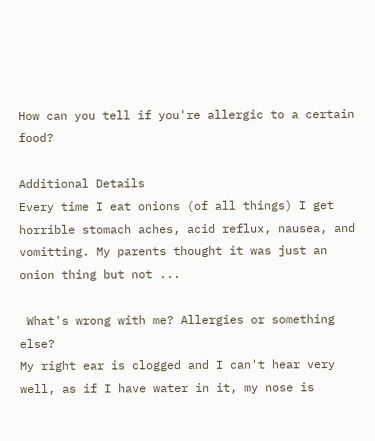How can you tell if you're allergic to a certain food?

Additional Details
Every time I eat onions (of all things) I get horrible stomach aches, acid reflux, nausea, and vomitting. My parents thought it was just an onion thing but not ...

 What's wrong with me? Allergies or something else?
My right ear is clogged and I can't hear very well, as if I have water in it, my nose is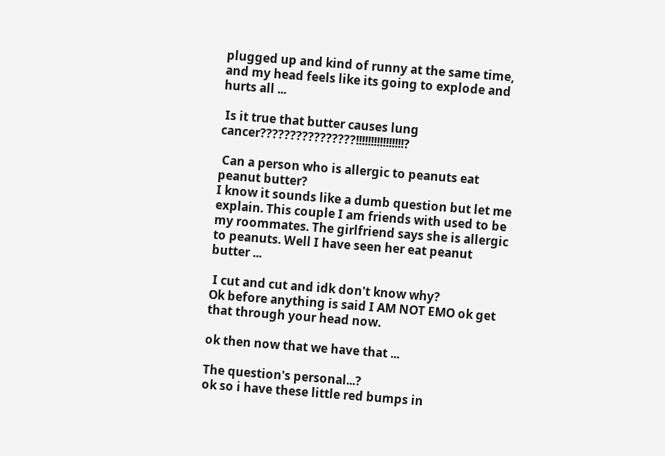plugged up and kind of runny at the same time, and my head feels like its going to explode and hurts all ...

 Is it true that butter causes lung cancer????????????????!!!!!!!!!!!!!!!!?

 Can a person who is allergic to peanuts eat peanut butter?
I know it sounds like a dumb question but let me explain. This couple I am friends with used to be my roommates. The girlfriend says she is allergic to peanuts. Well I have seen her eat peanut butter ...

 I cut and cut and idk don't know why?
Ok before anything is said I AM NOT EMO ok get that through your head now.

ok then now that we have that ...

The question's personal...?
ok so i have these little red bumps in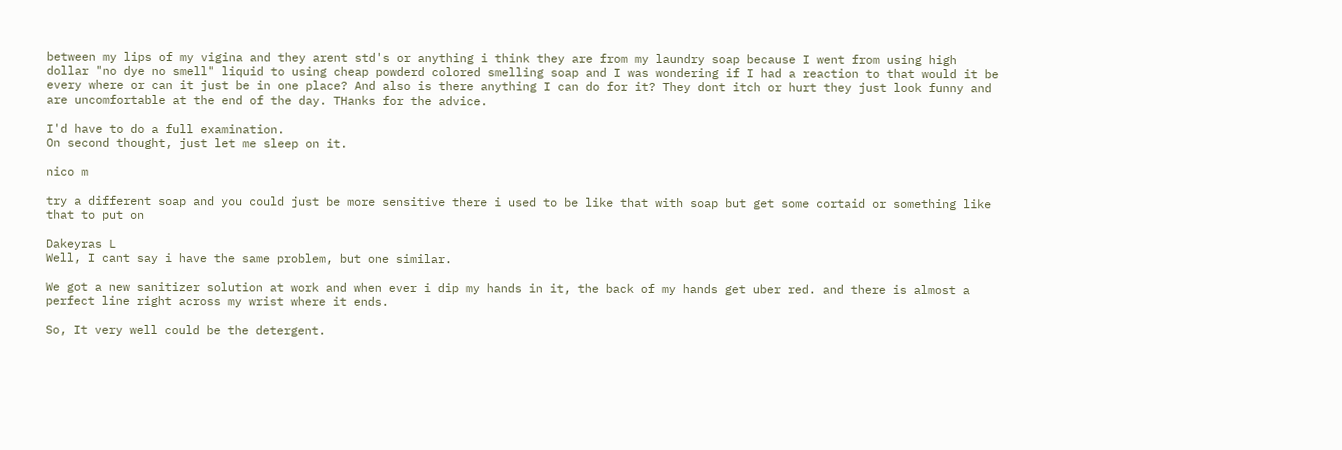between my lips of my vigina and they arent std's or anything i think they are from my laundry soap because I went from using high dollar "no dye no smell" liquid to using cheap powderd colored smelling soap and I was wondering if I had a reaction to that would it be every where or can it just be in one place? And also is there anything I can do for it? They dont itch or hurt they just look funny and are uncomfortable at the end of the day. THanks for the advice.

I'd have to do a full examination.
On second thought, just let me sleep on it.

nico m

try a different soap and you could just be more sensitive there i used to be like that with soap but get some cortaid or something like that to put on

Dakeyras L
Well, I cant say i have the same problem, but one similar.

We got a new sanitizer solution at work and when ever i dip my hands in it, the back of my hands get uber red. and there is almost a perfect line right across my wrist where it ends.

So, It very well could be the detergent.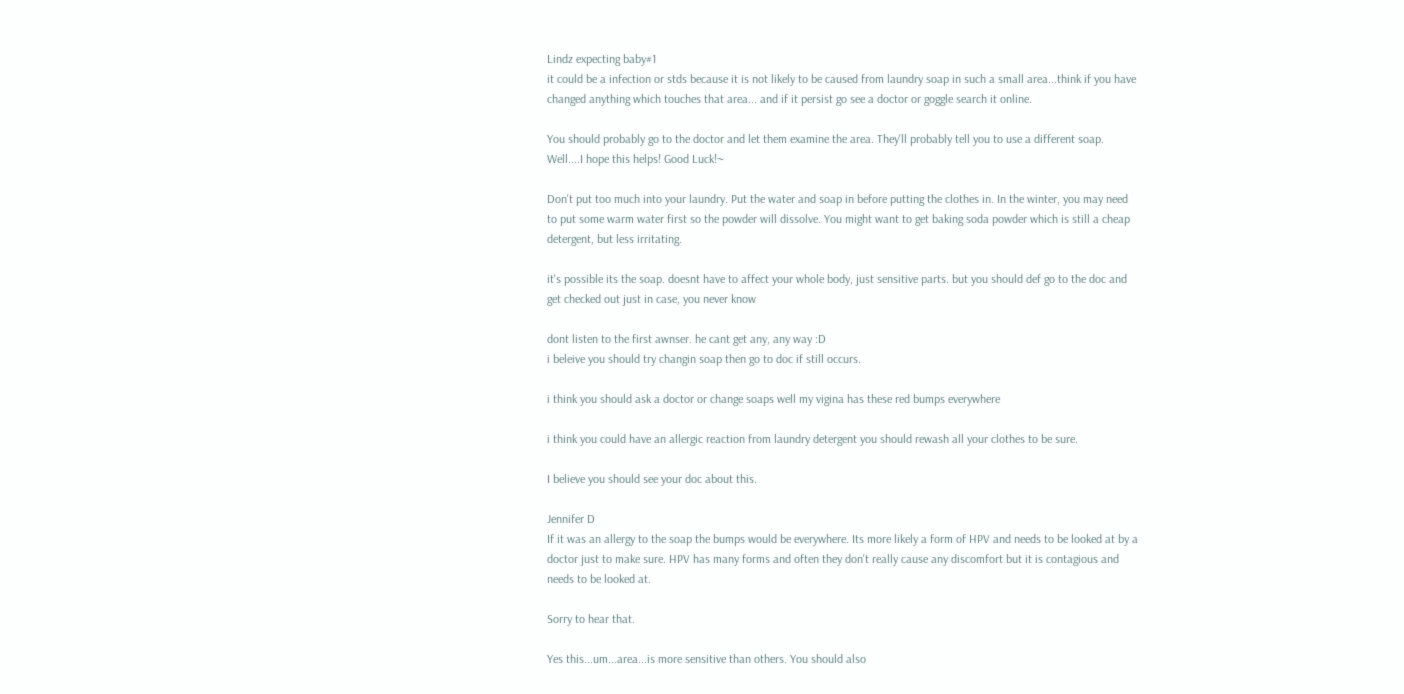Lindz expecting baby#1
it could be a infection or stds because it is not likely to be caused from laundry soap in such a small area...think if you have changed anything which touches that area... and if it persist go see a doctor or goggle search it online.

You should probably go to the doctor and let them examine the area. They'll probably tell you to use a different soap. Well....I hope this helps! Good Luck!~

Don't put too much into your laundry. Put the water and soap in before putting the clothes in. In the winter, you may need to put some warm water first so the powder will dissolve. You might want to get baking soda powder which is still a cheap detergent, but less irritating.

it's possible its the soap. doesnt have to affect your whole body, just sensitive parts. but you should def go to the doc and get checked out just in case, you never know

dont listen to the first awnser. he cant get any, any way :D
i beleive you should try changin soap then go to doc if still occurs.

i think you should ask a doctor or change soaps well my vigina has these red bumps everywhere

i think you could have an allergic reaction from laundry detergent you should rewash all your clothes to be sure.

I believe you should see your doc about this.

Jennifer D
If it was an allergy to the soap the bumps would be everywhere. Its more likely a form of HPV and needs to be looked at by a doctor just to make sure. HPV has many forms and often they don't really cause any discomfort but it is contagious and needs to be looked at.

Sorry to hear that.

Yes this...um...area...is more sensitive than others. You should also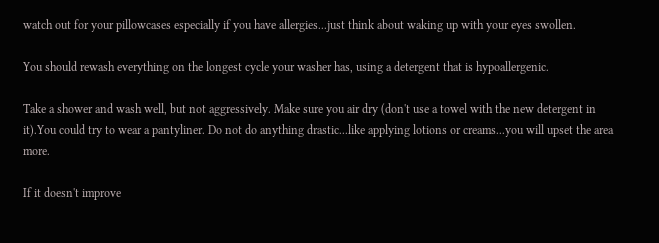watch out for your pillowcases especially if you have allergies...just think about waking up with your eyes swollen.

You should rewash everything on the longest cycle your washer has, using a detergent that is hypoallergenic.

Take a shower and wash well, but not aggressively. Make sure you air dry (don't use a towel with the new detergent in it).You could try to wear a pantyliner. Do not do anything drastic...like applying lotions or creams...you will upset the area more.

If it doesn't improve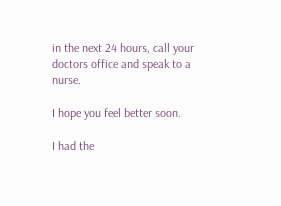in the next 24 hours, call your doctors office and speak to a nurse.

I hope you feel better soon.

I had the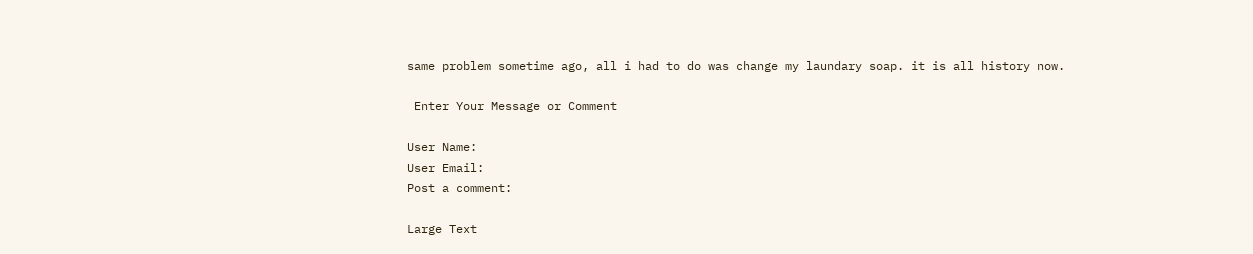same problem sometime ago, all i had to do was change my laundary soap. it is all history now.

 Enter Your Message or Comment

User Name:
User Email:
Post a comment:

Large Text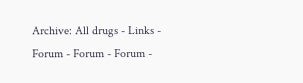Archive: All drugs - Links - Forum - Forum - Forum -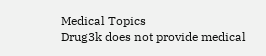Medical Topics
Drug3k does not provide medical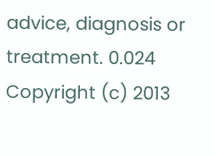advice, diagnosis or treatment. 0.024
Copyright (c) 2013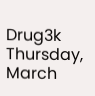Drug3k Thursday, March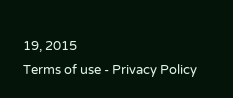19, 2015
Terms of use - Privacy Policy